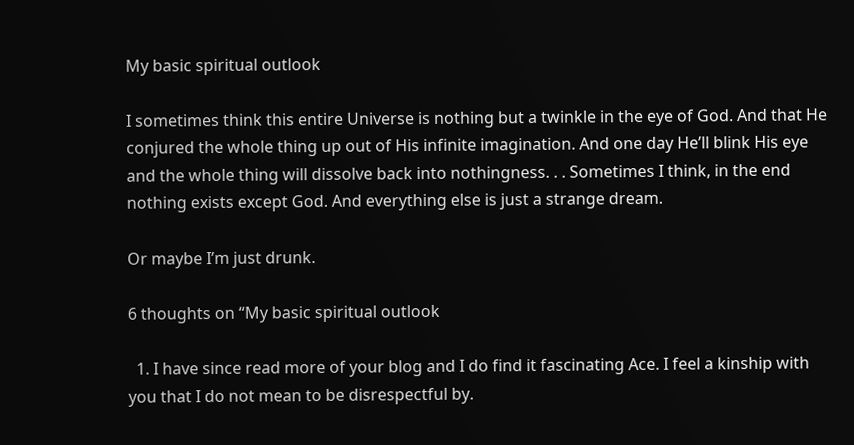My basic spiritual outlook

I sometimes think this entire Universe is nothing but a twinkle in the eye of God. And that He conjured the whole thing up out of His infinite imagination. And one day He’ll blink His eye and the whole thing will dissolve back into nothingness. . . Sometimes I think, in the end nothing exists except God. And everything else is just a strange dream.

Or maybe I’m just drunk.

6 thoughts on “My basic spiritual outlook

  1. I have since read more of your blog and I do find it fascinating Ace. I feel a kinship with you that I do not mean to be disrespectful by.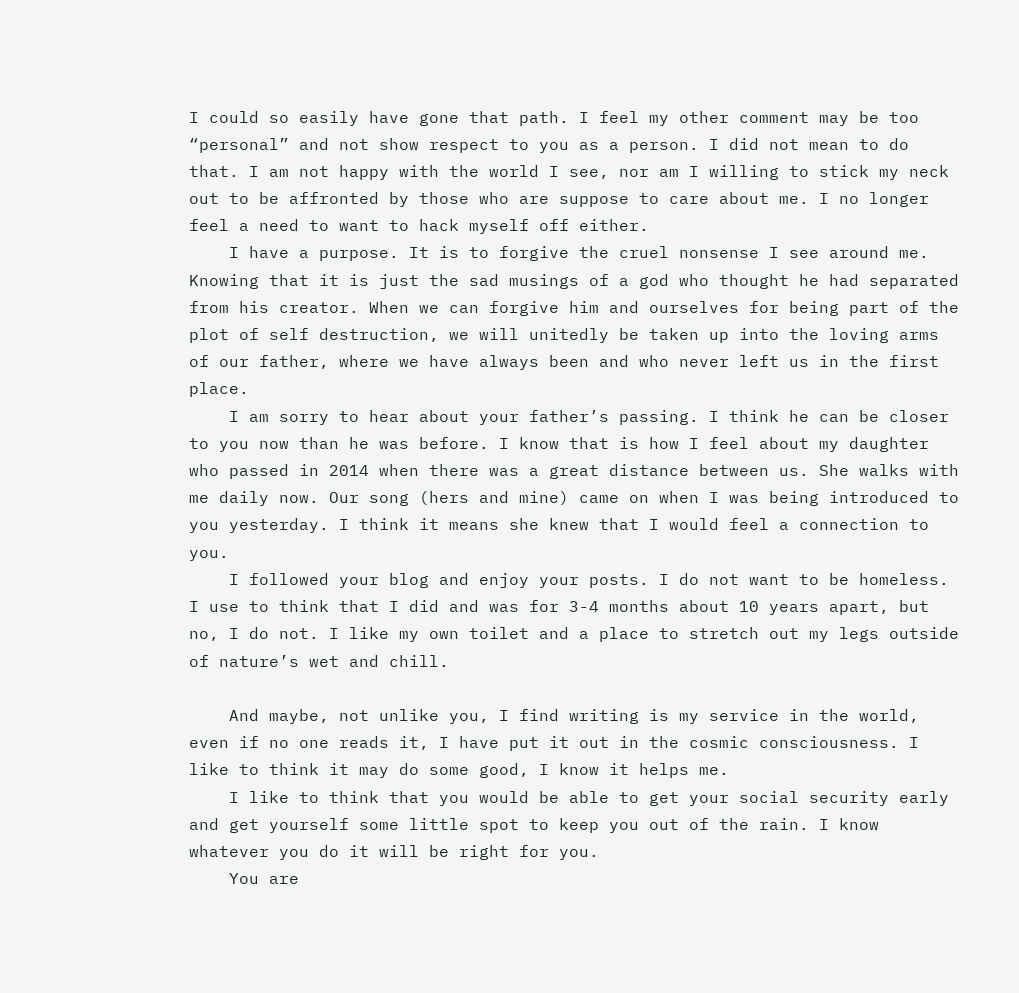I could so easily have gone that path. I feel my other comment may be too “personal” and not show respect to you as a person. I did not mean to do that. I am not happy with the world I see, nor am I willing to stick my neck out to be affronted by those who are suppose to care about me. I no longer feel a need to want to hack myself off either.
    I have a purpose. It is to forgive the cruel nonsense I see around me. Knowing that it is just the sad musings of a god who thought he had separated from his creator. When we can forgive him and ourselves for being part of the plot of self destruction, we will unitedly be taken up into the loving arms of our father, where we have always been and who never left us in the first place.
    I am sorry to hear about your father’s passing. I think he can be closer to you now than he was before. I know that is how I feel about my daughter who passed in 2014 when there was a great distance between us. She walks with me daily now. Our song (hers and mine) came on when I was being introduced to you yesterday. I think it means she knew that I would feel a connection to you.
    I followed your blog and enjoy your posts. I do not want to be homeless. I use to think that I did and was for 3-4 months about 10 years apart, but no, I do not. I like my own toilet and a place to stretch out my legs outside of nature’s wet and chill.

    And maybe, not unlike you, I find writing is my service in the world, even if no one reads it, I have put it out in the cosmic consciousness. I like to think it may do some good, I know it helps me.
    I like to think that you would be able to get your social security early and get yourself some little spot to keep you out of the rain. I know whatever you do it will be right for you.
    You are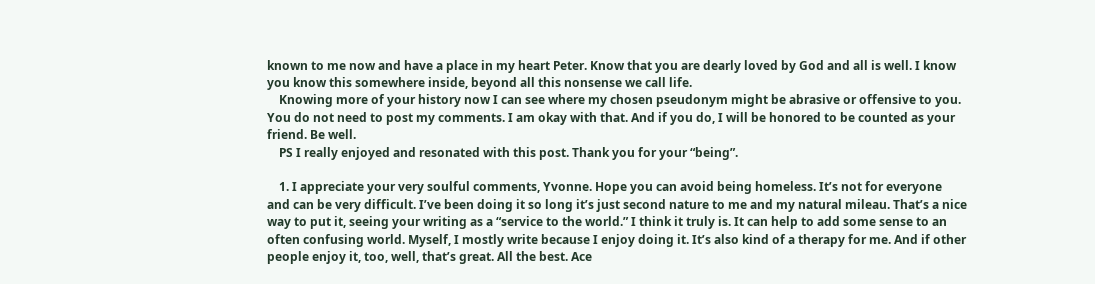known to me now and have a place in my heart Peter. Know that you are dearly loved by God and all is well. I know you know this somewhere inside, beyond all this nonsense we call life.
    Knowing more of your history now I can see where my chosen pseudonym might be abrasive or offensive to you. You do not need to post my comments. I am okay with that. And if you do, I will be honored to be counted as your friend. Be well.
    PS I really enjoyed and resonated with this post. Thank you for your “being”.

    1. I appreciate your very soulful comments, Yvonne. Hope you can avoid being homeless. It’s not for everyone and can be very difficult. I’ve been doing it so long it’s just second nature to me and my natural mileau. That’s a nice way to put it, seeing your writing as a “service to the world.” I think it truly is. It can help to add some sense to an often confusing world. Myself, I mostly write because I enjoy doing it. It’s also kind of a therapy for me. And if other people enjoy it, too, well, that’s great. All the best. Ace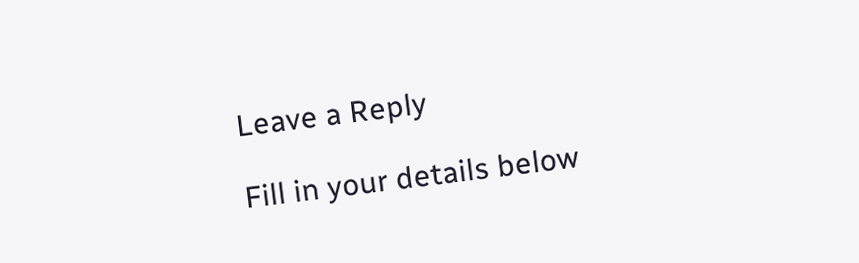Leave a Reply

Fill in your details below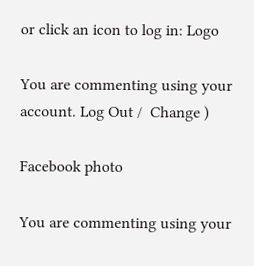or click an icon to log in: Logo

You are commenting using your account. Log Out /  Change )

Facebook photo

You are commenting using your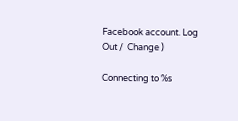Facebook account. Log Out /  Change )

Connecting to %s